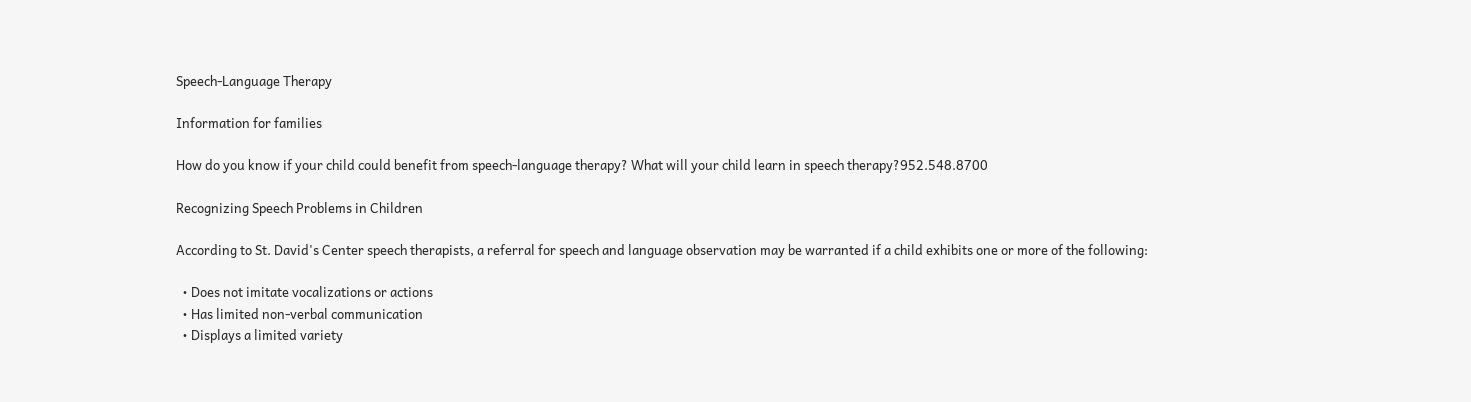Speech-Language Therapy

Information for families

How do you know if your child could benefit from speech-language therapy? What will your child learn in speech therapy?952.548.8700

Recognizing Speech Problems in Children

According to St. David's Center speech therapists, a referral for speech and language observation may be warranted if a child exhibits one or more of the following:

  • Does not imitate vocalizations or actions
  • Has limited non-verbal communication
  • Displays a limited variety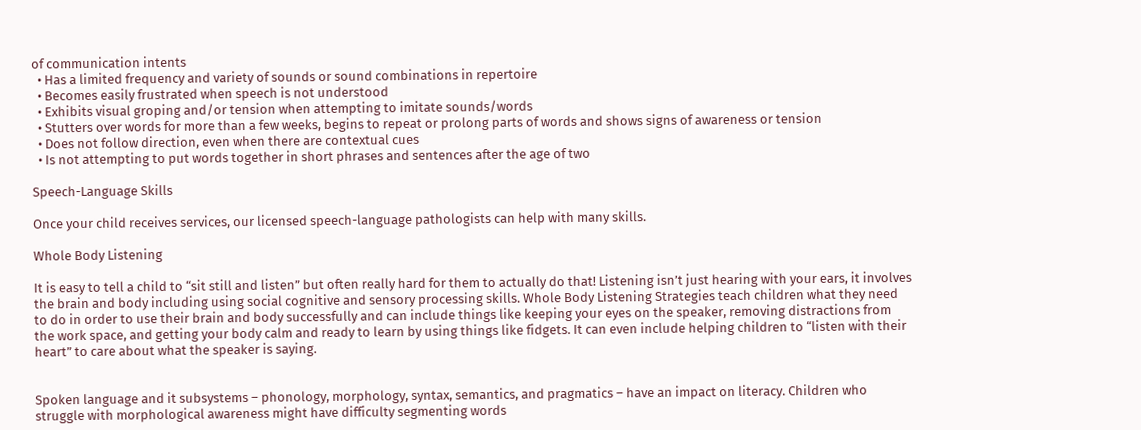of communication intents
  • Has a limited frequency and variety of sounds or sound combinations in repertoire
  • Becomes easily frustrated when speech is not understood
  • Exhibits visual groping and/or tension when attempting to imitate sounds/words
  • Stutters over words for more than a few weeks, begins to repeat or prolong parts of words and shows signs of awareness or tension
  • Does not follow direction, even when there are contextual cues
  • Is not attempting to put words together in short phrases and sentences after the age of two

Speech-Language Skills

Once your child receives services, our licensed speech-language pathologists can help with many skills.

Whole Body Listening

It is easy to tell a child to “sit still and listen” but often really hard for them to actually do that! Listening isn’t just hearing with your ears, it involves the brain and body including using social cognitive and sensory processing skills. Whole Body Listening Strategies teach children what they need to do in order to use their brain and body successfully and can include things like keeping your eyes on the speaker, removing distractions from the work space, and getting your body calm and ready to learn by using things like fidgets. It can even include helping children to “listen with their heart” to care about what the speaker is saying.


Spoken language and it subsystems – phonology, morphology, syntax, semantics, and pragmatics – have an impact on literacy. Children who struggle with morphological awareness might have difficulty segmenting words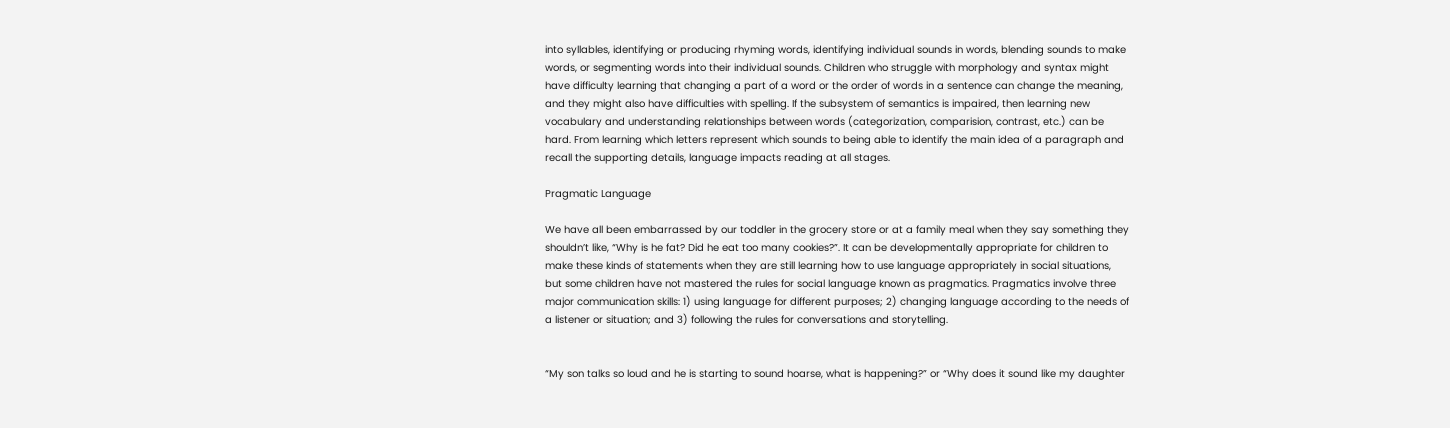into syllables, identifying or producing rhyming words, identifying individual sounds in words, blending sounds to make words, or segmenting words into their individual sounds. Children who struggle with morphology and syntax might have difficulty learning that changing a part of a word or the order of words in a sentence can change the meaning, and they might also have difficulties with spelling. If the subsystem of semantics is impaired, then learning new vocabulary and understanding relationships between words (categorization, comparision, contrast, etc.) can be hard. From learning which letters represent which sounds to being able to identify the main idea of a paragraph and recall the supporting details, language impacts reading at all stages.

Pragmatic Language

We have all been embarrassed by our toddler in the grocery store or at a family meal when they say something they shouldn’t like, “Why is he fat? Did he eat too many cookies?”. It can be developmentally appropriate for children to make these kinds of statements when they are still learning how to use language appropriately in social situations, but some children have not mastered the rules for social language known as pragmatics. Pragmatics involve three major communication skills: 1) using language for different purposes; 2) changing language according to the needs of a listener or situation; and 3) following the rules for conversations and storytelling.


“My son talks so loud and he is starting to sound hoarse, what is happening?” or “Why does it sound like my daughter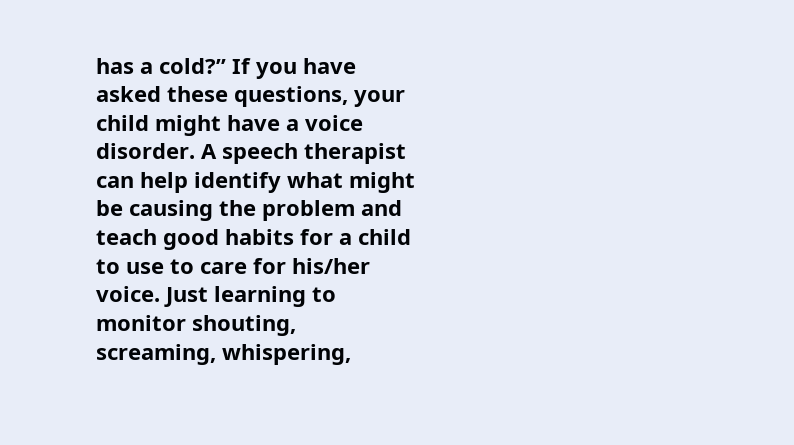has a cold?” If you have asked these questions, your child might have a voice disorder. A speech therapist can help identify what might be causing the problem and teach good habits for a child to use to care for his/her voice. Just learning to monitor shouting, screaming, whispering,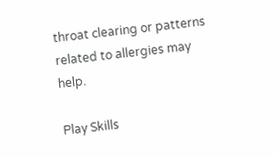throat clearing or patterns related to allergies may help.

Play Skills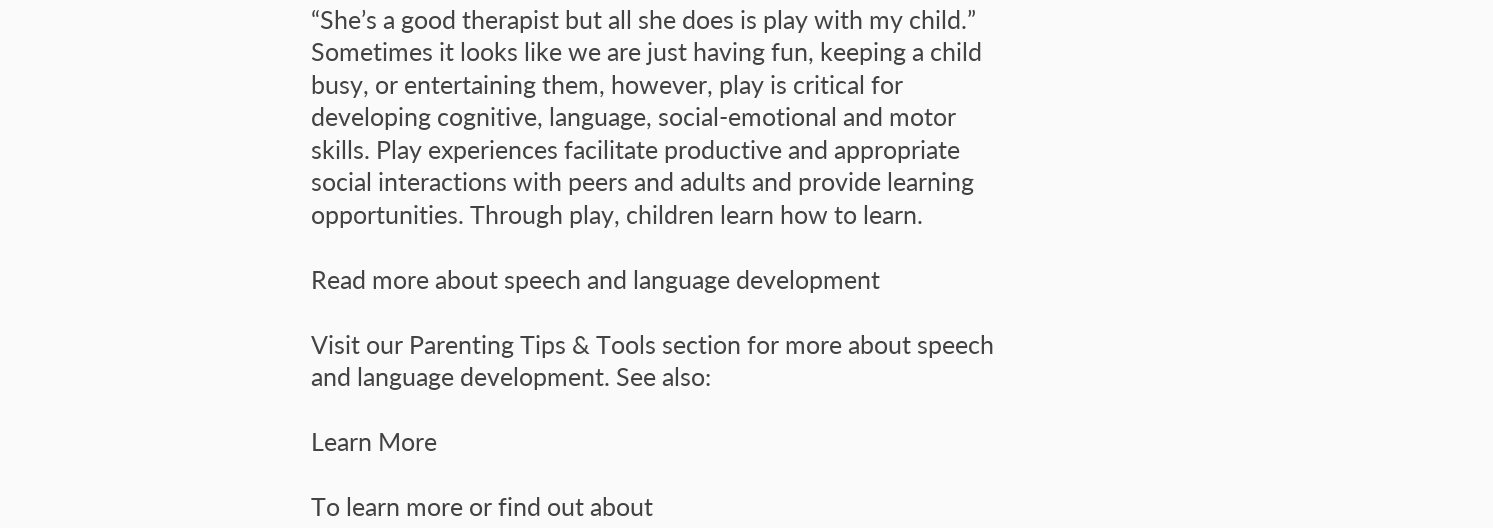“She’s a good therapist but all she does is play with my child.” Sometimes it looks like we are just having fun, keeping a child busy, or entertaining them, however, play is critical for developing cognitive, language, social-emotional and motor skills. Play experiences facilitate productive and appropriate social interactions with peers and adults and provide learning opportunities. Through play, children learn how to learn.

Read more about speech and language development

Visit our Parenting Tips & Tools section for more about speech and language development. See also:

Learn More

To learn more or find out about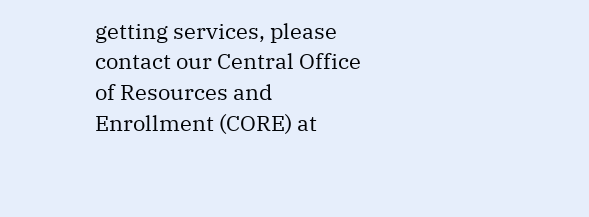getting services, please contact our Central Office of Resources and Enrollment (CORE) at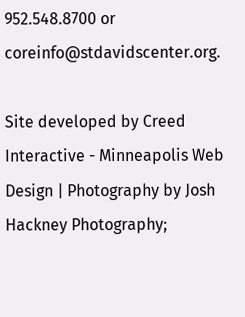952.548.8700 or coreinfo@stdavidscenter.org.

Site developed by Creed Interactive - Minneapolis Web Design | Photography by Josh Hackney Photography;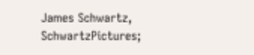James Schwartz, SchwartzPictures;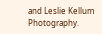and Leslie Kellum Photography.